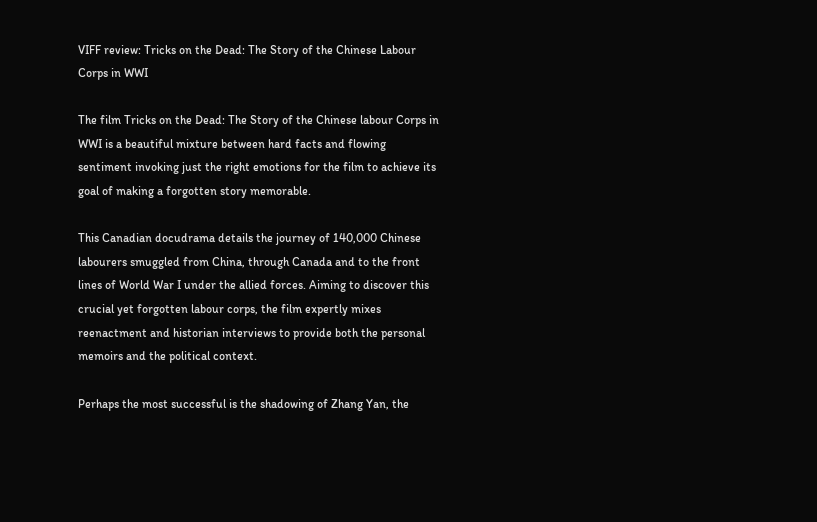VIFF review: Tricks on the Dead: The Story of the Chinese Labour Corps in WWI

The film Tricks on the Dead: The Story of the Chinese labour Corps in WWI is a beautiful mixture between hard facts and flowing sentiment invoking just the right emotions for the film to achieve its goal of making a forgotten story memorable.

This Canadian docudrama details the journey of 140,000 Chinese labourers smuggled from China, through Canada and to the front lines of World War I under the allied forces. Aiming to discover this crucial yet forgotten labour corps, the film expertly mixes reenactment and historian interviews to provide both the personal memoirs and the political context.

Perhaps the most successful is the shadowing of Zhang Yan, the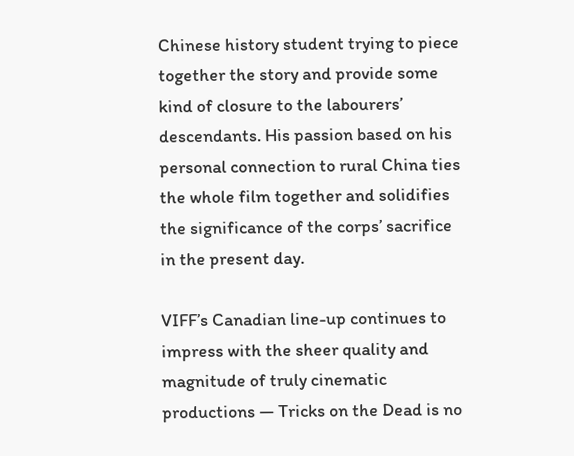Chinese history student trying to piece together the story and provide some kind of closure to the labourers’ descendants. His passion based on his personal connection to rural China ties the whole film together and solidifies the significance of the corps’ sacrifice in the present day.

VIFF’s Canadian line-up continues to impress with the sheer quality and magnitude of truly cinematic productions — Tricks on the Dead is no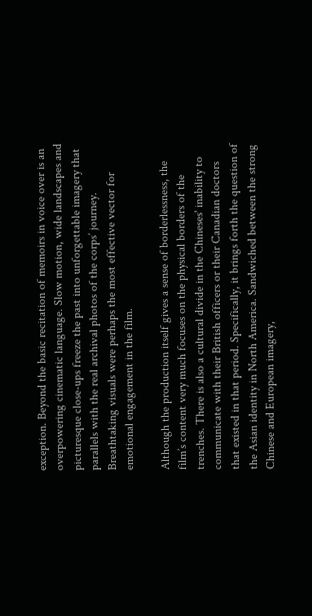exception. Beyond the basic recitation of memoirs in voice over is an overpowering cinematic language. Slow motion, wide landscapes and picturesque close-ups freeze the past into unforgettable imagery that parallels with the real archival photos of the corps’ journey. Breathtaking visuals were perhaps the most effective vector for emotional engagement in the film.

Although the production itself gives a sense of borderlessness, the film’s content very much focuses on the physical borders of the trenches. There is also a cultural divide in the Chineses' inability to communicate with their British officers or their Canadian doctors that existed in that period. Specifically, it brings forth the question of the Asian identity in North America. Sandwiched between the strong Chinese and European imagery,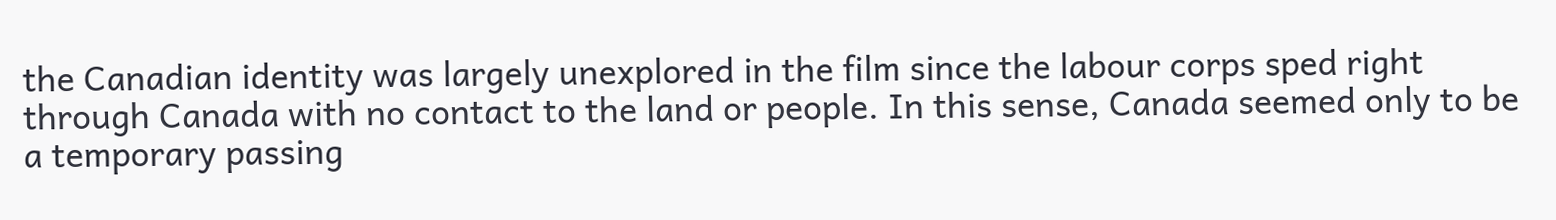the Canadian identity was largely unexplored in the film since the labour corps sped right through Canada with no contact to the land or people. In this sense, Canada seemed only to be a temporary passing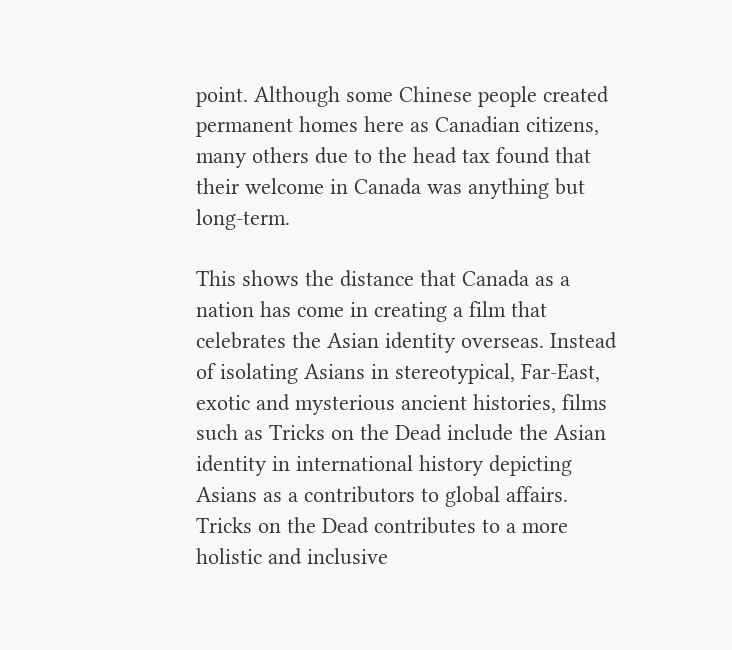point. Although some Chinese people created permanent homes here as Canadian citizens, many others due to the head tax found that their welcome in Canada was anything but long-term.

This shows the distance that Canada as a nation has come in creating a film that celebrates the Asian identity overseas. Instead of isolating Asians in stereotypical, Far-East, exotic and mysterious ancient histories, films such as Tricks on the Dead include the Asian identity in international history depicting Asians as a contributors to global affairs. Tricks on the Dead contributes to a more holistic and inclusive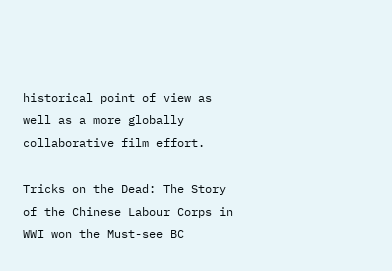historical point of view as well as a more globally collaborative film effort.

Tricks on the Dead: The Story of the Chinese Labour Corps in WWI won the Must-see BC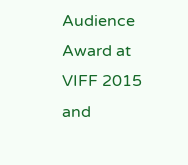Audience Award at VIFF 2015 and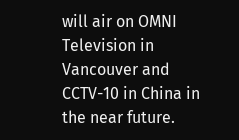will air on OMNI Television in Vancouver and CCTV-10 in China in the near future.